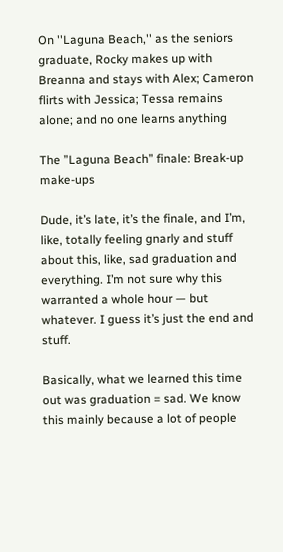On ''Laguna Beach,'' as the seniors graduate, Rocky makes up with Breanna and stays with Alex; Cameron flirts with Jessica; Tessa remains alone; and no one learns anything

The ”Laguna Beach” finale: Break-up make-ups

Dude, it’s late, it’s the finale, and I’m, like, totally feeling gnarly and stuff about this, like, sad graduation and everything. I’m not sure why this warranted a whole hour — but whatever. I guess it’s just the end and stuff.

Basically, what we learned this time out was graduation = sad. We know this mainly because a lot of people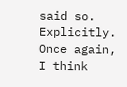said so. Explicitly. Once again, I think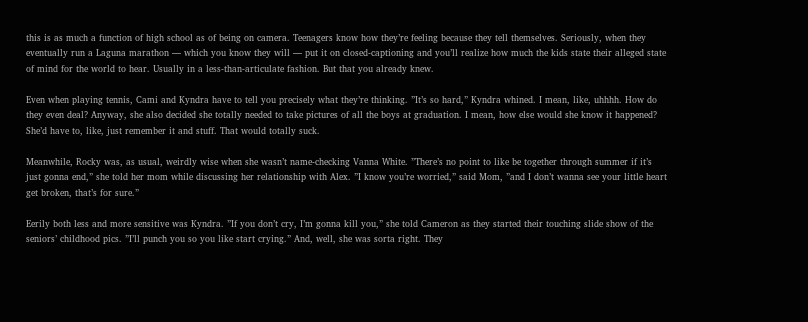this is as much a function of high school as of being on camera. Teenagers know how they’re feeling because they tell themselves. Seriously, when they eventually run a Laguna marathon — which you know they will — put it on closed-captioning and you’ll realize how much the kids state their alleged state of mind for the world to hear. Usually in a less-than-articulate fashion. But that you already knew.

Even when playing tennis, Cami and Kyndra have to tell you precisely what they’re thinking. ”It’s so hard,” Kyndra whined. I mean, like, uhhhh. How do they even deal? Anyway, she also decided she totally needed to take pictures of all the boys at graduation. I mean, how else would she know it happened? She’d have to, like, just remember it and stuff. That would totally suck.

Meanwhile, Rocky was, as usual, weirdly wise when she wasn’t name-checking Vanna White. ”There’s no point to like be together through summer if it’s just gonna end,” she told her mom while discussing her relationship with Alex. ”I know you’re worried,” said Mom, ”and I don’t wanna see your little heart get broken, that’s for sure.”

Eerily both less and more sensitive was Kyndra. ”If you don’t cry, I’m gonna kill you,” she told Cameron as they started their touching slide show of the seniors’ childhood pics. ”I’ll punch you so you like start crying.” And, well, she was sorta right. They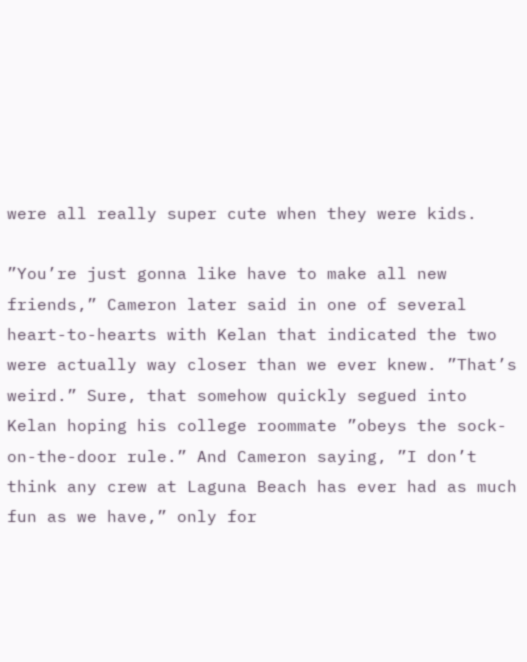were all really super cute when they were kids.

”You’re just gonna like have to make all new friends,” Cameron later said in one of several heart-to-hearts with Kelan that indicated the two were actually way closer than we ever knew. ”That’s weird.” Sure, that somehow quickly segued into Kelan hoping his college roommate ”obeys the sock-on-the-door rule.” And Cameron saying, ”I don’t think any crew at Laguna Beach has ever had as much fun as we have,” only for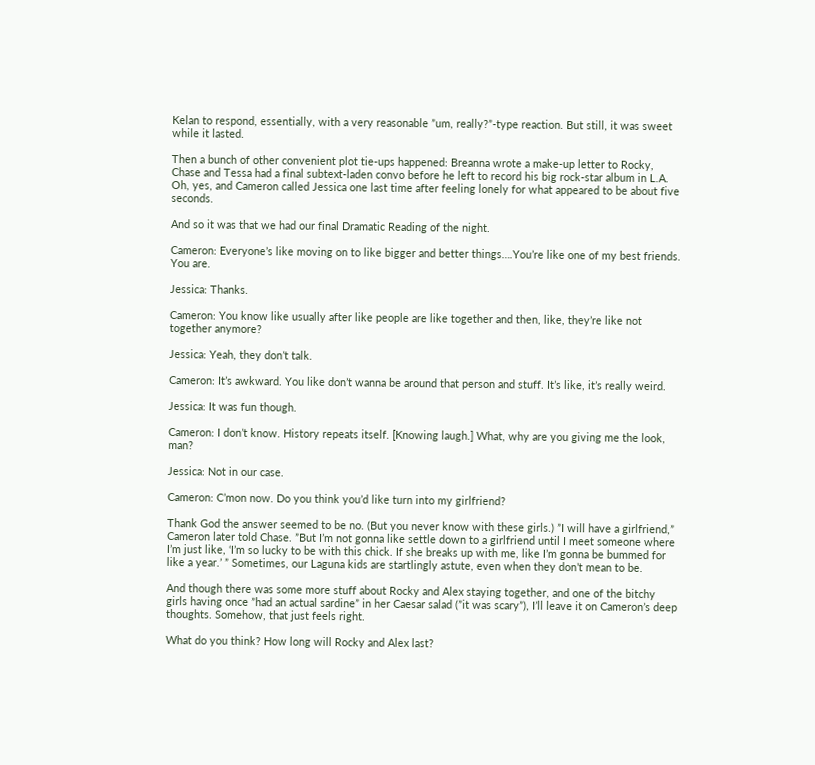Kelan to respond, essentially, with a very reasonable ”um, really?”-type reaction. But still, it was sweet while it lasted.

Then a bunch of other convenient plot tie-ups happened: Breanna wrote a make-up letter to Rocky, Chase and Tessa had a final subtext-laden convo before he left to record his big rock-star album in L.A. Oh, yes, and Cameron called Jessica one last time after feeling lonely for what appeared to be about five seconds.

And so it was that we had our final Dramatic Reading of the night.

Cameron: Everyone’s like moving on to like bigger and better things….You’re like one of my best friends. You are.

Jessica: Thanks.

Cameron: You know like usually after like people are like together and then, like, they’re like not together anymore?

Jessica: Yeah, they don’t talk.

Cameron: It’s awkward. You like don’t wanna be around that person and stuff. It’s like, it’s really weird.

Jessica: It was fun though.

Cameron: I don’t know. History repeats itself. [Knowing laugh.] What, why are you giving me the look, man?

Jessica: Not in our case.

Cameron: C’mon now. Do you think you’d like turn into my girlfriend?

Thank God the answer seemed to be no. (But you never know with these girls.) ”I will have a girlfriend,” Cameron later told Chase. ”But I’m not gonna like settle down to a girlfriend until I meet someone where I’m just like, ‘I’m so lucky to be with this chick. If she breaks up with me, like I’m gonna be bummed for like a year.’ ” Sometimes, our Laguna kids are startlingly astute, even when they don’t mean to be.

And though there was some more stuff about Rocky and Alex staying together, and one of the bitchy girls having once ”had an actual sardine” in her Caesar salad (”it was scary”), I’ll leave it on Cameron’s deep thoughts. Somehow, that just feels right.

What do you think? How long will Rocky and Alex last?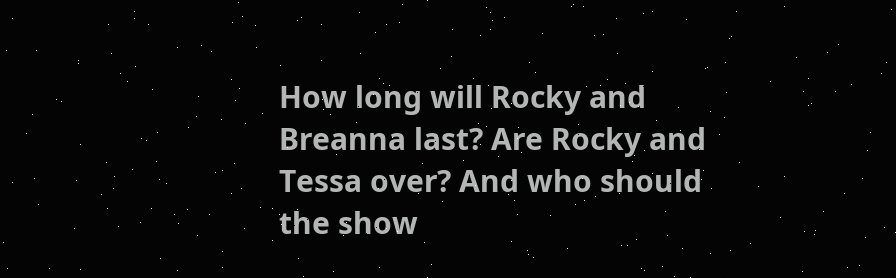How long will Rocky and Breanna last? Are Rocky and Tessa over? And who should the show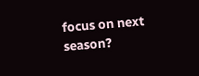focus on next season?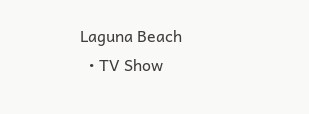Laguna Beach
  • TV Show